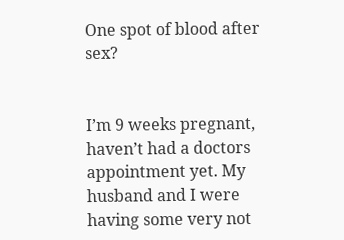One spot of blood after sex?


I’m 9 weeks pregnant, haven’t had a doctors appointment yet. My husband and I were having some very not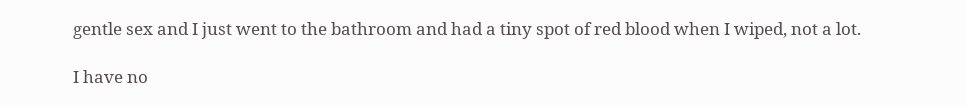gentle sex and I just went to the bathroom and had a tiny spot of red blood when I wiped, not a lot.

I have no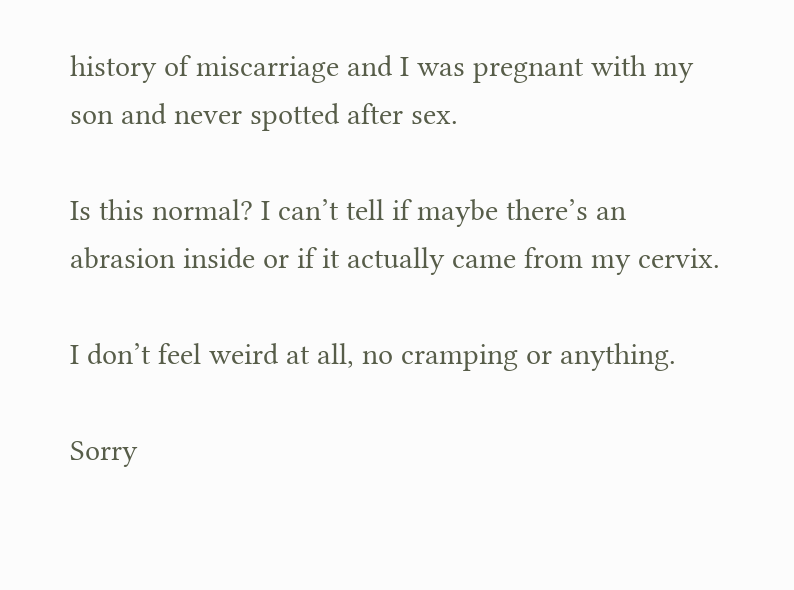history of miscarriage and I was pregnant with my son and never spotted after sex.

Is this normal? I can’t tell if maybe there’s an abrasion inside or if it actually came from my cervix.

I don’t feel weird at all, no cramping or anything.

Sorry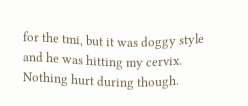for the tmi, but it was doggy style and he was hitting my cervix. Nothing hurt during though.